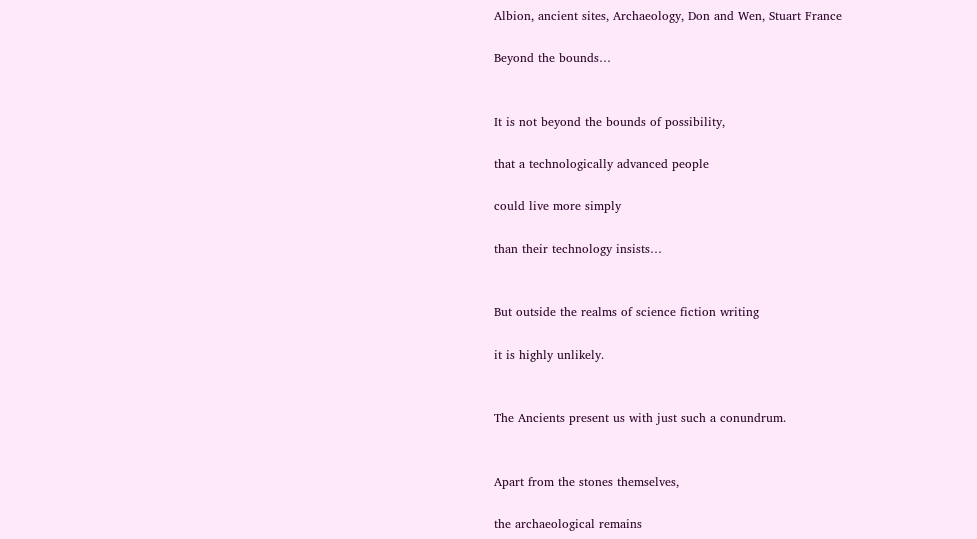Albion, ancient sites, Archaeology, Don and Wen, Stuart France

Beyond the bounds…


It is not beyond the bounds of possibility,

that a technologically advanced people

could live more simply

than their technology insists…


But outside the realms of science fiction writing

it is highly unlikely.


The Ancients present us with just such a conundrum.


Apart from the stones themselves,

the archaeological remains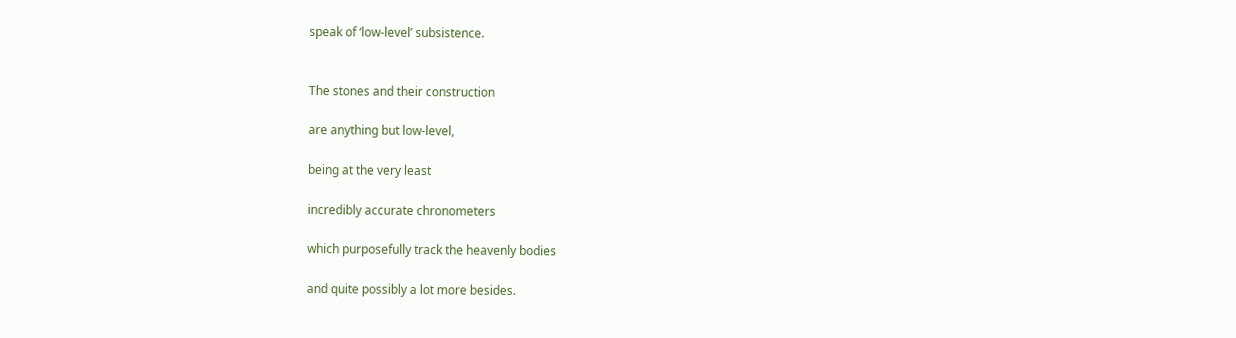speak of ‘low-level’ subsistence.


The stones and their construction

are anything but low-level,

being at the very least

incredibly accurate chronometers

which purposefully track the heavenly bodies

and quite possibly a lot more besides.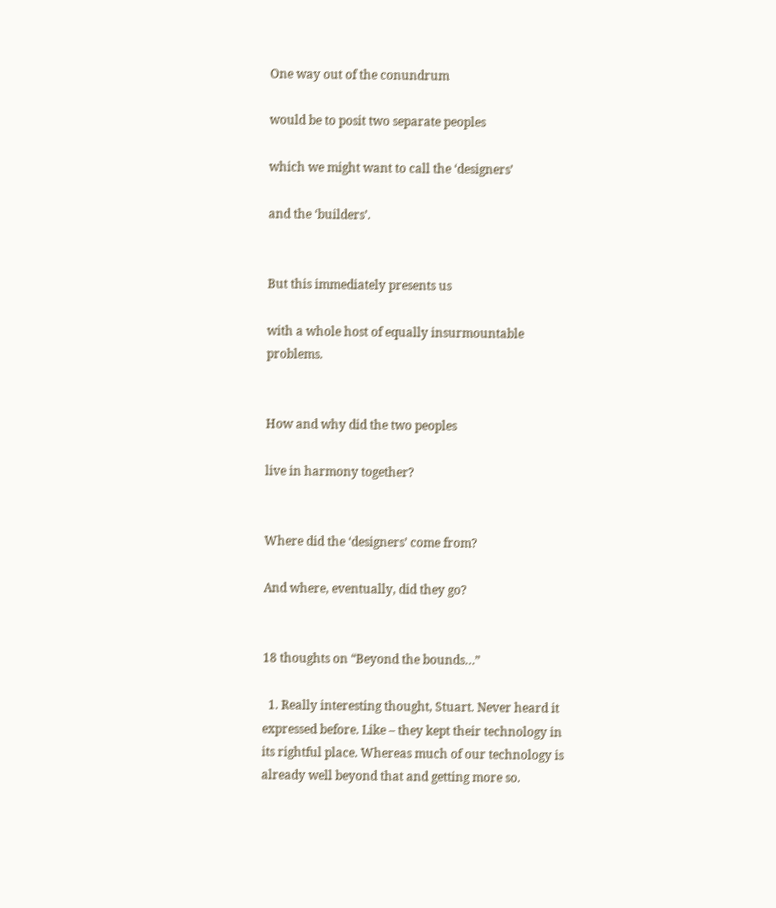One way out of the conundrum

would be to posit two separate peoples

which we might want to call the ‘designers’

and the ‘builders’.


But this immediately presents us

with a whole host of equally insurmountable problems.


How and why did the two peoples

live in harmony together?


Where did the ‘designers’ come from?

And where, eventually, did they go?


18 thoughts on “Beyond the bounds…”

  1. Really interesting thought, Stuart. Never heard it expressed before. Like – they kept their technology in its rightful place. Whereas much of our technology is already well beyond that and getting more so.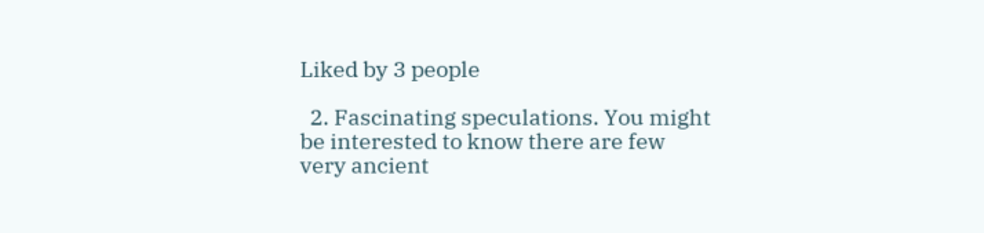Liked by 3 people

  2. Fascinating speculations. You might be interested to know there are few very ancient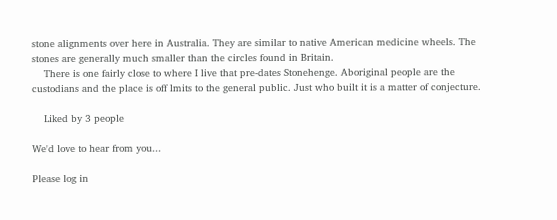stone alignments over here in Australia. They are similar to native American medicine wheels. The stones are generally much smaller than the circles found in Britain.
    There is one fairly close to where I live that pre-dates Stonehenge. Aboriginal people are the custodians and the place is off lmits to the general public. Just who built it is a matter of conjecture.

    Liked by 3 people

We'd love to hear from you...

Please log in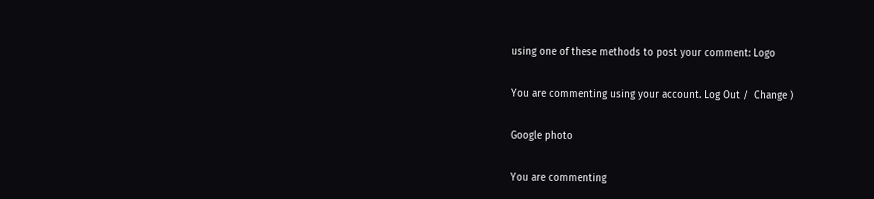using one of these methods to post your comment: Logo

You are commenting using your account. Log Out /  Change )

Google photo

You are commenting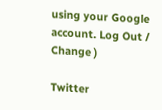using your Google account. Log Out /  Change )

Twitter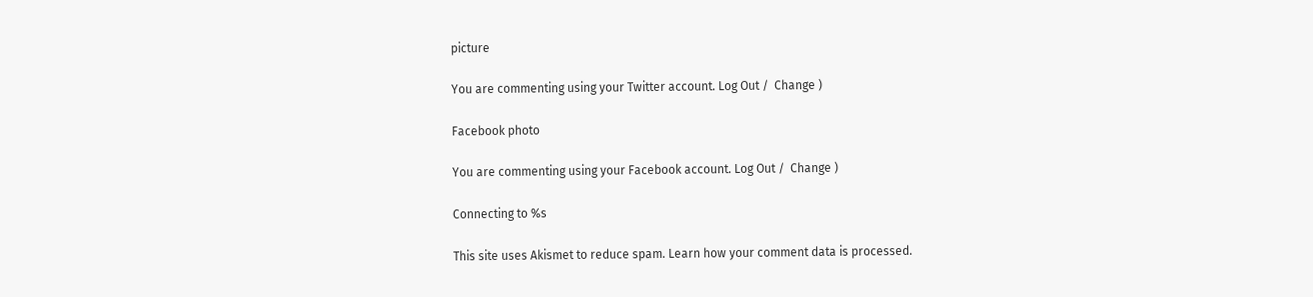picture

You are commenting using your Twitter account. Log Out /  Change )

Facebook photo

You are commenting using your Facebook account. Log Out /  Change )

Connecting to %s

This site uses Akismet to reduce spam. Learn how your comment data is processed.